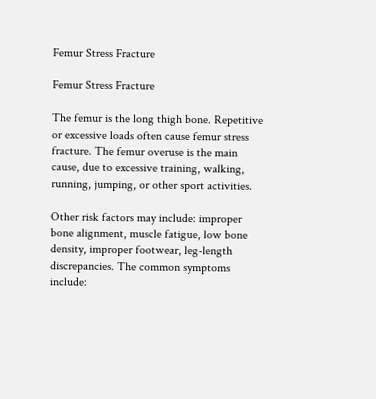Femur Stress Fracture

Femur Stress Fracture

The femur is the long thigh bone. Repetitive or excessive loads often cause femur stress fracture. The femur overuse is the main cause, due to excessive training, walking, running, jumping, or other sport activities.

Other risk factors may include: improper bone alignment, muscle fatigue, low bone density, improper footwear, leg-length discrepancies. The common symptoms include: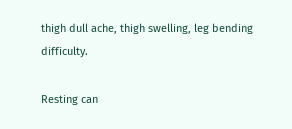thigh dull ache, thigh swelling, leg bending difficulty.

Resting can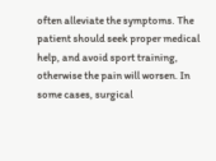often alleviate the symptoms. The patient should seek proper medical help, and avoid sport training, otherwise the pain will worsen. In some cases, surgical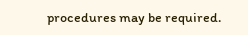procedures may be required.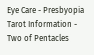Eye Care - Presbyopia
Tarot Information - Two of Pentacles